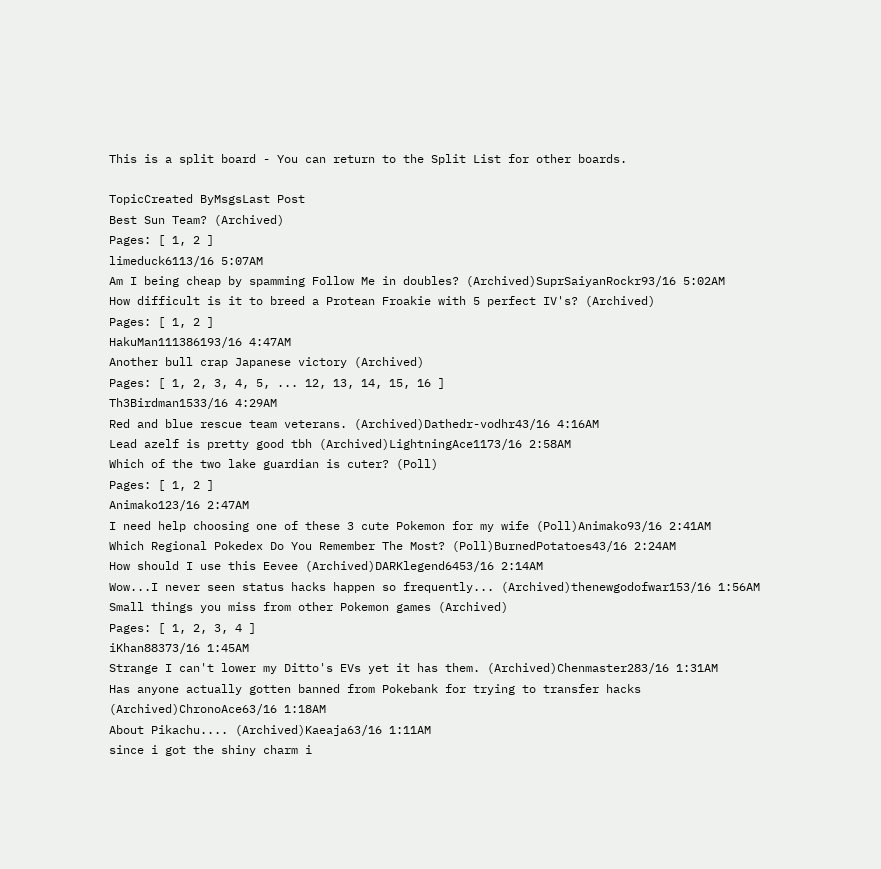This is a split board - You can return to the Split List for other boards.

TopicCreated ByMsgsLast Post
Best Sun Team? (Archived)
Pages: [ 1, 2 ]
limeduck6113/16 5:07AM
Am I being cheap by spamming Follow Me in doubles? (Archived)SuprSaiyanRockr93/16 5:02AM
How difficult is it to breed a Protean Froakie with 5 perfect IV's? (Archived)
Pages: [ 1, 2 ]
HakuMan111386193/16 4:47AM
Another bull crap Japanese victory (Archived)
Pages: [ 1, 2, 3, 4, 5, ... 12, 13, 14, 15, 16 ]
Th3Birdman1533/16 4:29AM
Red and blue rescue team veterans. (Archived)Dathedr-vodhr43/16 4:16AM
Lead azelf is pretty good tbh (Archived)LightningAce1173/16 2:58AM
Which of the two lake guardian is cuter? (Poll)
Pages: [ 1, 2 ]
Animako123/16 2:47AM
I need help choosing one of these 3 cute Pokemon for my wife (Poll)Animako93/16 2:41AM
Which Regional Pokedex Do You Remember The Most? (Poll)BurnedPotatoes43/16 2:24AM
How should I use this Eevee (Archived)DARKlegend6453/16 2:14AM
Wow...I never seen status hacks happen so frequently... (Archived)thenewgodofwar153/16 1:56AM
Small things you miss from other Pokemon games (Archived)
Pages: [ 1, 2, 3, 4 ]
iKhan88373/16 1:45AM
Strange I can't lower my Ditto's EVs yet it has them. (Archived)Chenmaster283/16 1:31AM
Has anyone actually gotten banned from Pokebank for trying to transfer hacks (Archived)ChronoAce63/16 1:18AM
About Pikachu.... (Archived)Kaeaja63/16 1:11AM
since i got the shiny charm i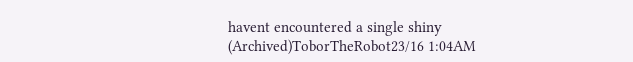havent encountered a single shiny (Archived)ToborTheRobot23/16 1:04AM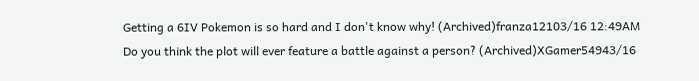Getting a 6IV Pokemon is so hard and I don't know why! (Archived)franza12103/16 12:49AM
Do you think the plot will ever feature a battle against a person? (Archived)XGamer54943/16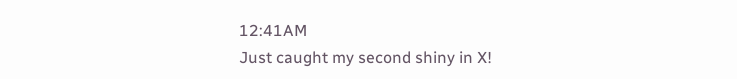12:41AM
Just caught my second shiny in X!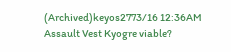(Archived)keyos2773/16 12:36AM
Assault Vest Kyogre viable?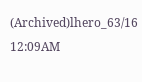(Archived)lhero_63/16 12:09AM